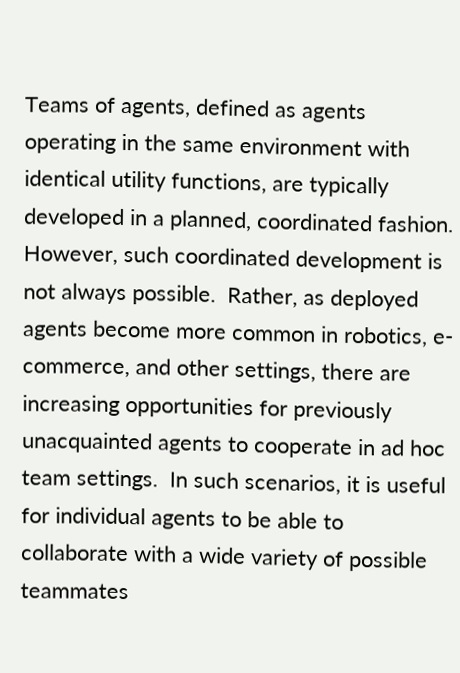Teams of agents, defined as agents operating in the same environment with identical utility functions, are typically developed in a planned, coordinated fashion.  However, such coordinated development is not always possible.  Rather, as deployed agents become more common in robotics, e-commerce, and other settings, there are increasing opportunities for previously unacquainted agents to cooperate in ad hoc team settings.  In such scenarios, it is useful for individual agents to be able to collaborate with a wide variety of possible teammates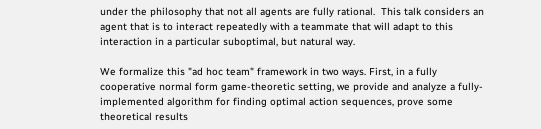under the philosophy that not all agents are fully rational.  This talk considers an agent that is to interact repeatedly with a teammate that will adapt to this interaction in a particular suboptimal, but natural way.

We formalize this "ad hoc team" framework in two ways. First, in a fully cooperative normal form game-theoretic setting, we provide and analyze a fully-implemented algorithm for finding optimal action sequences, prove some theoretical results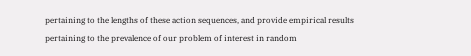pertaining to the lengths of these action sequences, and provide empirical results pertaining to the prevalence of our problem of interest in random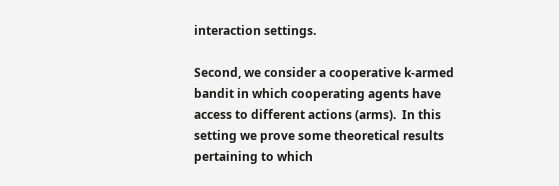interaction settings.

Second, we consider a cooperative k-armed bandit in which cooperating agents have access to different actions (arms).  In this setting we prove some theoretical results pertaining to which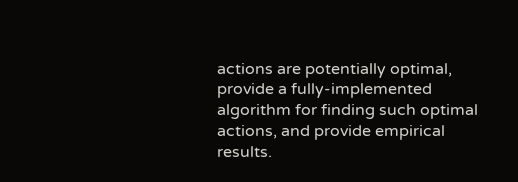actions are potentially optimal, provide a fully-implemented algorithm for finding such optimal actions, and provide empirical results.